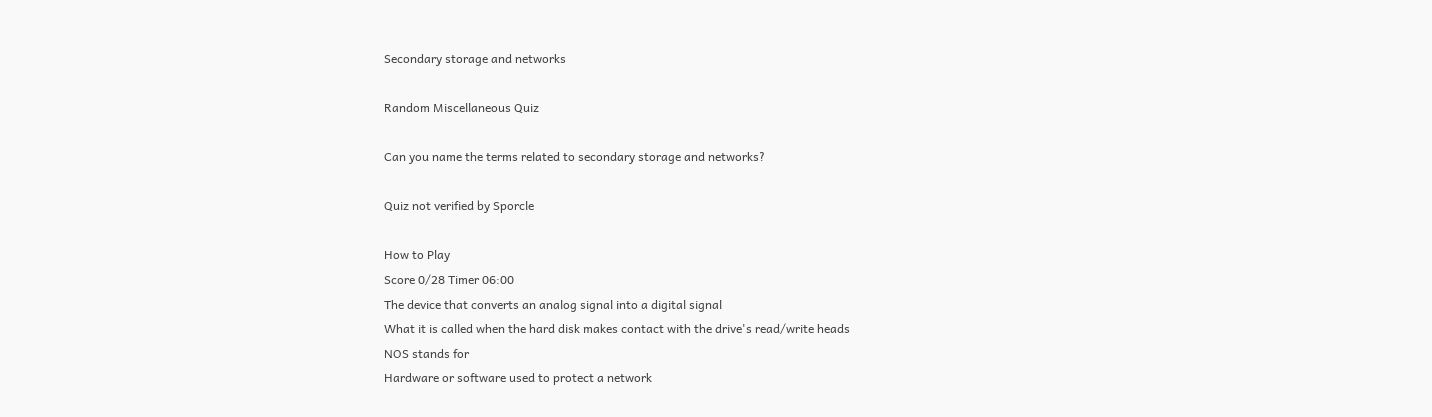Secondary storage and networks

Random Miscellaneous Quiz

Can you name the terms related to secondary storage and networks?

Quiz not verified by Sporcle

How to Play
Score 0/28 Timer 06:00
The device that converts an analog signal into a digital signal
What it is called when the hard disk makes contact with the drive's read/write heads
NOS stands for
Hardware or software used to protect a network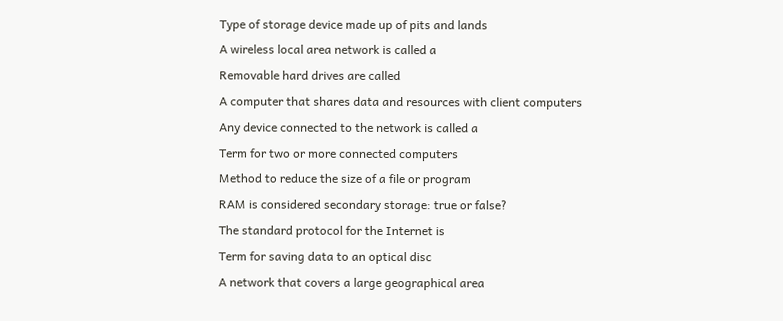Type of storage device made up of pits and lands
A wireless local area network is called a
Removable hard drives are called
A computer that shares data and resources with client computers
Any device connected to the network is called a
Term for two or more connected computers
Method to reduce the size of a file or program
RAM is considered secondary storage: true or false?
The standard protocol for the Internet is
Term for saving data to an optical disc
A network that covers a large geographical area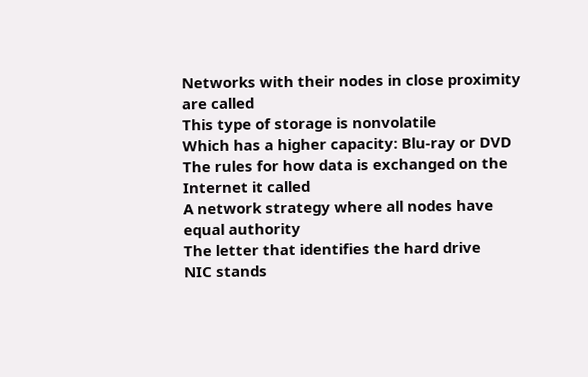Networks with their nodes in close proximity are called
This type of storage is nonvolatile
Which has a higher capacity: Blu-ray or DVD
The rules for how data is exchanged on the Internet it called
A network strategy where all nodes have equal authority
The letter that identifies the hard drive
NIC stands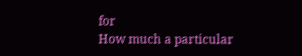for
How much a particular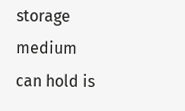storage medium can hold is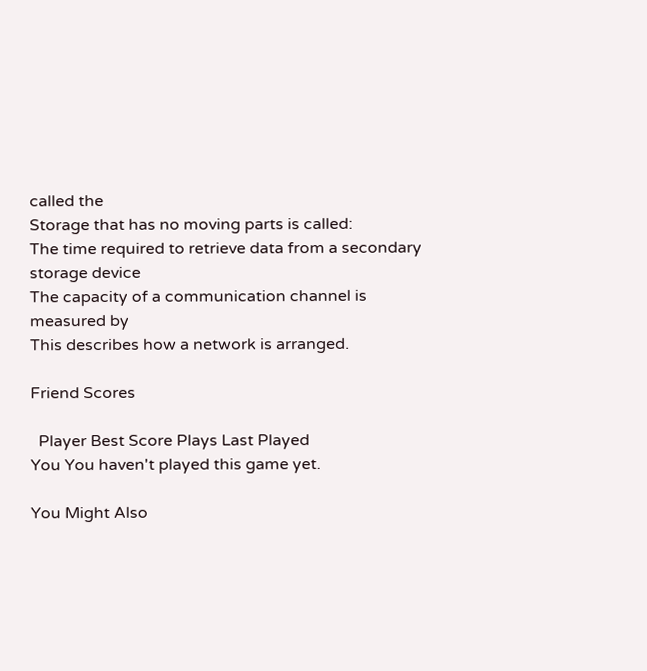called the
Storage that has no moving parts is called:
The time required to retrieve data from a secondary storage device
The capacity of a communication channel is measured by
This describes how a network is arranged.

Friend Scores

  Player Best Score Plays Last Played
You You haven't played this game yet.

You Might Also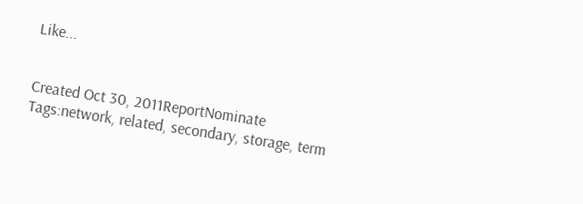Like...


Created Oct 30, 2011ReportNominate
Tags:network, related, secondary, storage, term